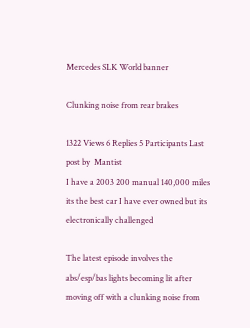Mercedes SLK World banner

Clunking noise from rear brakes

1322 Views 6 Replies 5 Participants Last post by  Mantist
I have a 2003 200 manual 140,000 miles its the best car I have ever owned but its electronically challenged

The latest episode involves the abs/esp/bas lights becoming lit after moving off with a clunking noise from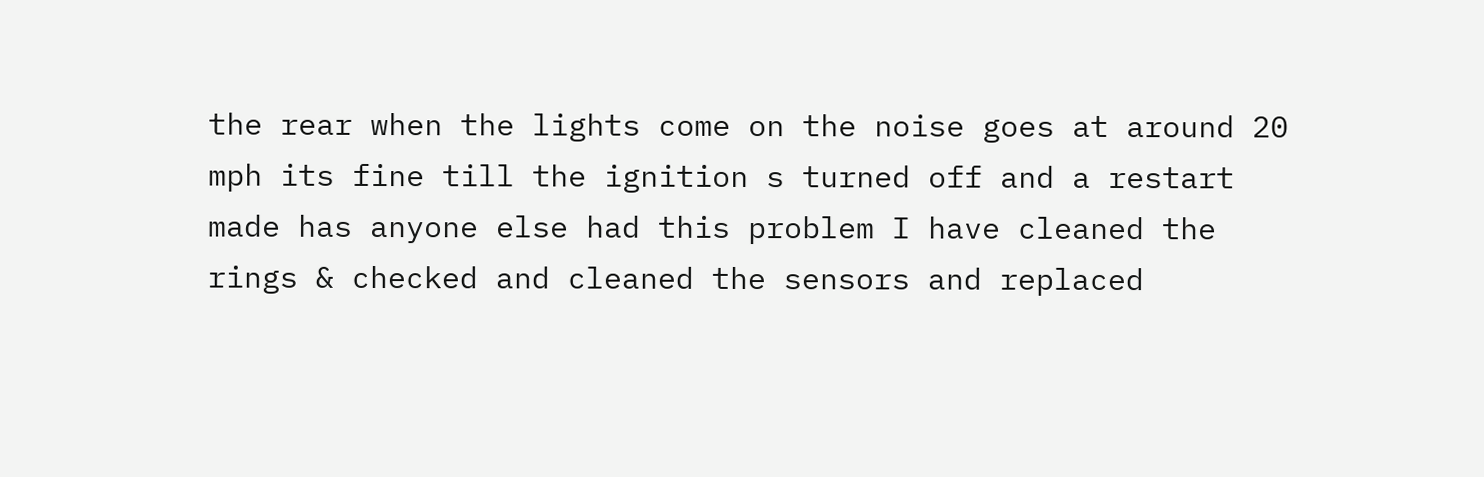the rear when the lights come on the noise goes at around 20 mph its fine till the ignition s turned off and a restart made has anyone else had this problem I have cleaned the rings & checked and cleaned the sensors and replaced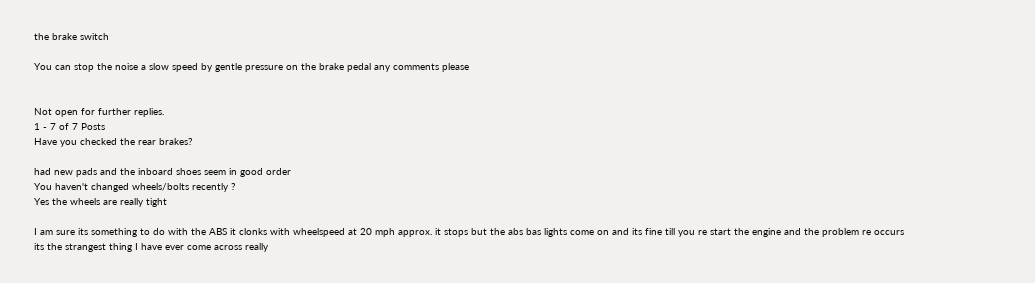the brake switch

You can stop the noise a slow speed by gentle pressure on the brake pedal any comments please


Not open for further replies.
1 - 7 of 7 Posts
Have you checked the rear brakes?

had new pads and the inboard shoes seem in good order
You haven't changed wheels/bolts recently ?
Yes the wheels are really tight

I am sure its something to do with the ABS it clonks with wheelspeed at 20 mph approx. it stops but the abs bas lights come on and its fine till you re start the engine and the problem re occurs its the strangest thing I have ever come across really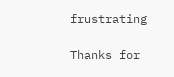frustrating

Thanks for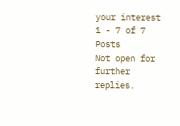your interest
1 - 7 of 7 Posts
Not open for further replies.